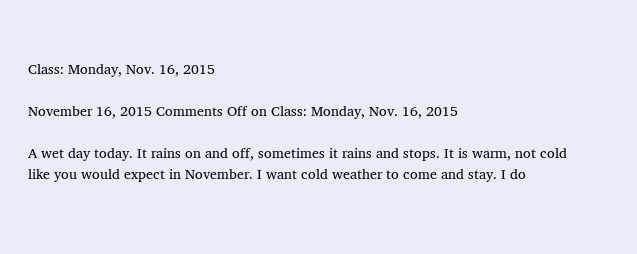Class: Monday, Nov. 16, 2015

November 16, 2015 Comments Off on Class: Monday, Nov. 16, 2015

A wet day today. It rains on and off, sometimes it rains and stops. It is warm, not cold like you would expect in November. I want cold weather to come and stay. I do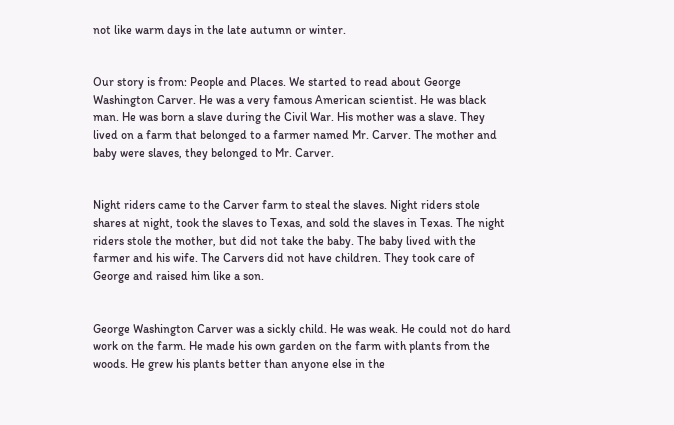not like warm days in the late autumn or winter.


Our story is from: People and Places. We started to read about George Washington Carver. He was a very famous American scientist. He was black man. He was born a slave during the Civil War. His mother was a slave. They lived on a farm that belonged to a farmer named Mr. Carver. The mother and baby were slaves, they belonged to Mr. Carver.


Night riders came to the Carver farm to steal the slaves. Night riders stole shares at night, took the slaves to Texas, and sold the slaves in Texas. The night riders stole the mother, but did not take the baby. The baby lived with the farmer and his wife. The Carvers did not have children. They took care of George and raised him like a son.


George Washington Carver was a sickly child. He was weak. He could not do hard work on the farm. He made his own garden on the farm with plants from the woods. He grew his plants better than anyone else in the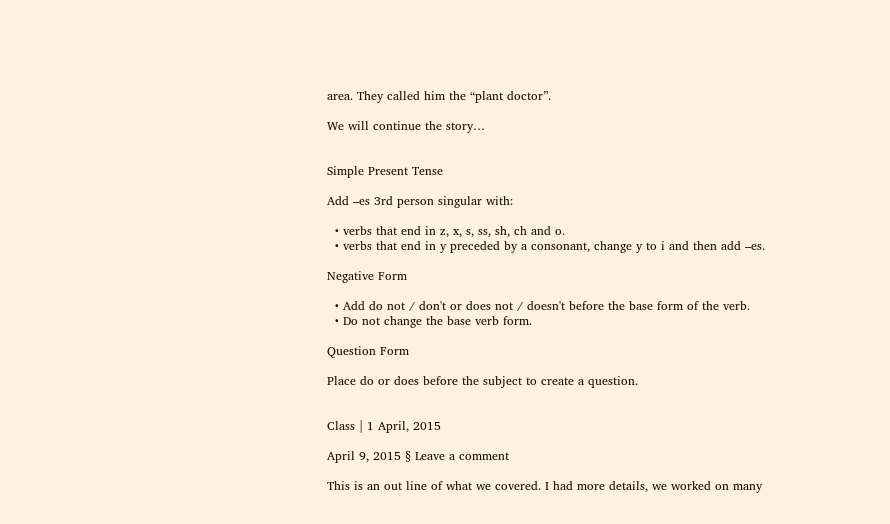area. They called him the “plant doctor”.

We will continue the story…


Simple Present Tense

Add –es 3rd person singular with:

  • verbs that end in z, x, s, ss, sh, ch and o.
  • verbs that end in y preceded by a consonant, change y to i and then add –es.

Negative Form

  • Add do not / don't or does not / doesn't before the base form of the verb.
  • Do not change the base verb form.

Question Form

Place do or does before the subject to create a question.


Class | 1 April, 2015

April 9, 2015 § Leave a comment

This is an out line of what we covered. I had more details, we worked on many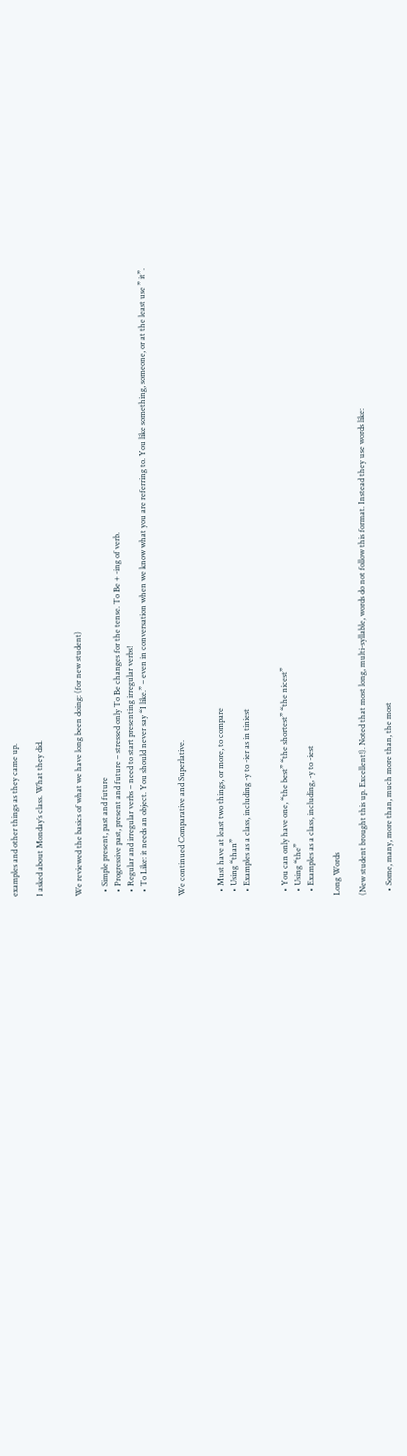examples and other things as they came up.

I asked about Monday’s class. What they did.


We reviewed the basics of what we have long been doing: (for new student)

  • Simple present, past and future
  • Progressive past, present and future – stressed only To Be changes for the tense. To Be + -ing of verb.
  • Regular and irregular verbs – need to start presenting irregular verbs!
  • To Like: it needs an object. You should never say “I like.” – even in conversation when we know what you are referring to. You like something, someone, or at the least use ” it”.


We continued Comparative and Superlative.


  • Must have at least two things, or more, to compare
  • Using “than”
  • Examples as a class, including -y to -ier as in tiniest


  • You can only have one, “the best” “the shortest” “the nicest”
  • Using “the”
  • Examples as a class, including, -y to -iest

Long Words

(New student brought this up. Excellent!). Noted that most long, multi-syllable, words do not follow this format. Instead they use words like:

  • Some, many, more than, much more than, the most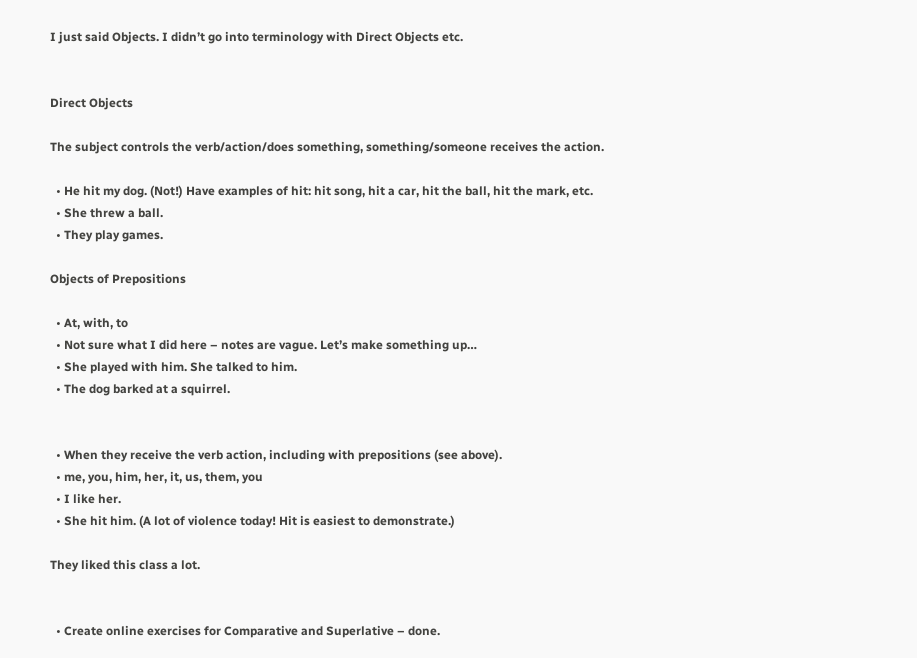I just said Objects. I didn’t go into terminology with Direct Objects etc.


Direct Objects

The subject controls the verb/action/does something, something/someone receives the action.

  • He hit my dog. (Not!) Have examples of hit: hit song, hit a car, hit the ball, hit the mark, etc.
  • She threw a ball.
  • They play games.

Objects of Prepositions

  • At, with, to
  • Not sure what I did here – notes are vague. Let’s make something up…
  • She played with him. She talked to him.
  • The dog barked at a squirrel.


  • When they receive the verb action, including with prepositions (see above).
  • me, you, him, her, it, us, them, you
  • I like her.
  • She hit him. (A lot of violence today! Hit is easiest to demonstrate.)

They liked this class a lot.


  • Create online exercises for Comparative and Superlative – done.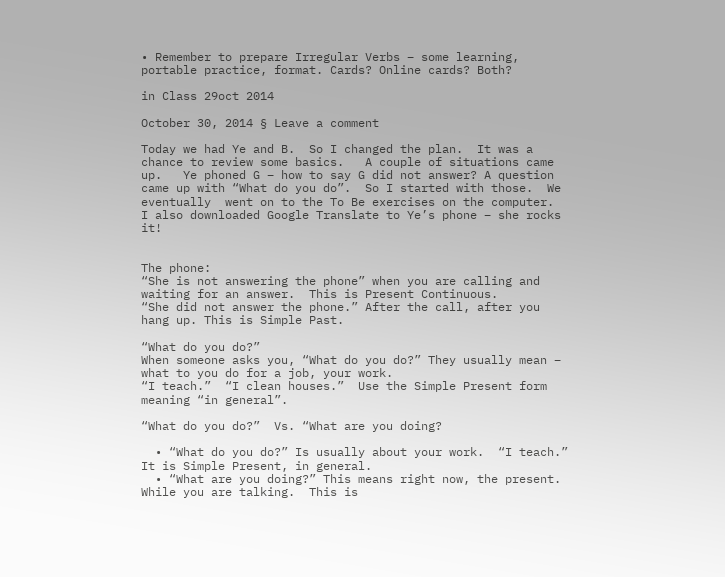• Remember to prepare Irregular Verbs – some learning, portable practice, format. Cards? Online cards? Both?

in Class 29oct 2014

October 30, 2014 § Leave a comment

Today we had Ye and B.  So I changed the plan.  It was a chance to review some basics.   A couple of situations came up.   Ye phoned G – how to say G did not answer? A question came up with “What do you do”.  So I started with those.  We eventually  went on to the To Be exercises on the computer.  I also downloaded Google Translate to Ye’s phone – she rocks it!


The phone:
“She is not answering the phone” when you are calling and waiting for an answer.  This is Present Continuous.
“She did not answer the phone.” After the call, after you hang up. This is Simple Past.

“What do you do?”
When someone asks you, “What do you do?” They usually mean – what to you do for a job, your work.
“I teach.”  “I clean houses.”  Use the Simple Present form meaning “in general”.

“What do you do?”  Vs. “What are you doing?

  • “What do you do?” Is usually about your work.  “I teach.”  It is Simple Present, in general.
  • “What are you doing?” This means right now, the present.  While you are talking.  This is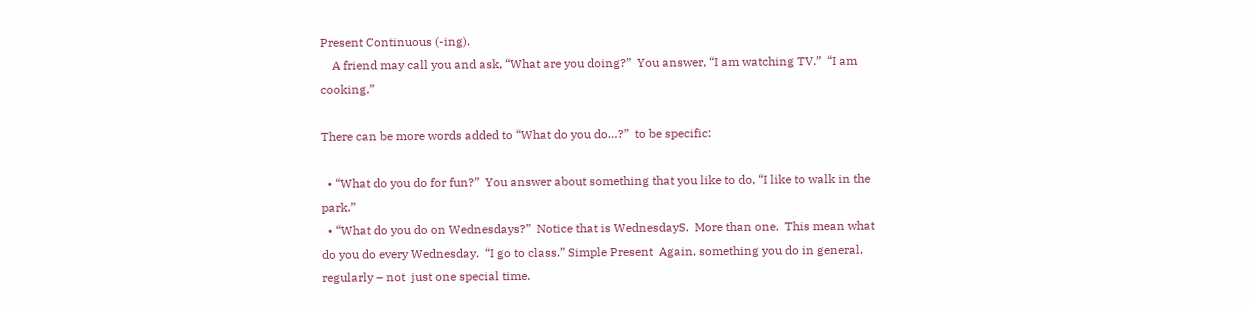Present Continuous (-ing).
    A friend may call you and ask, “What are you doing?”  You answer, “I am watching TV.”  “I am cooking.”

There can be more words added to “What do you do…?”  to be specific:

  • “What do you do for fun?”  You answer about something that you like to do, “I like to walk in the park.”
  • “What do you do on Wednesdays?”  Notice that is WednesdayS.  More than one.  This mean what do you do every Wednesday.  “I go to class.” Simple Present  Again, something you do in general, regularly – not  just one special time.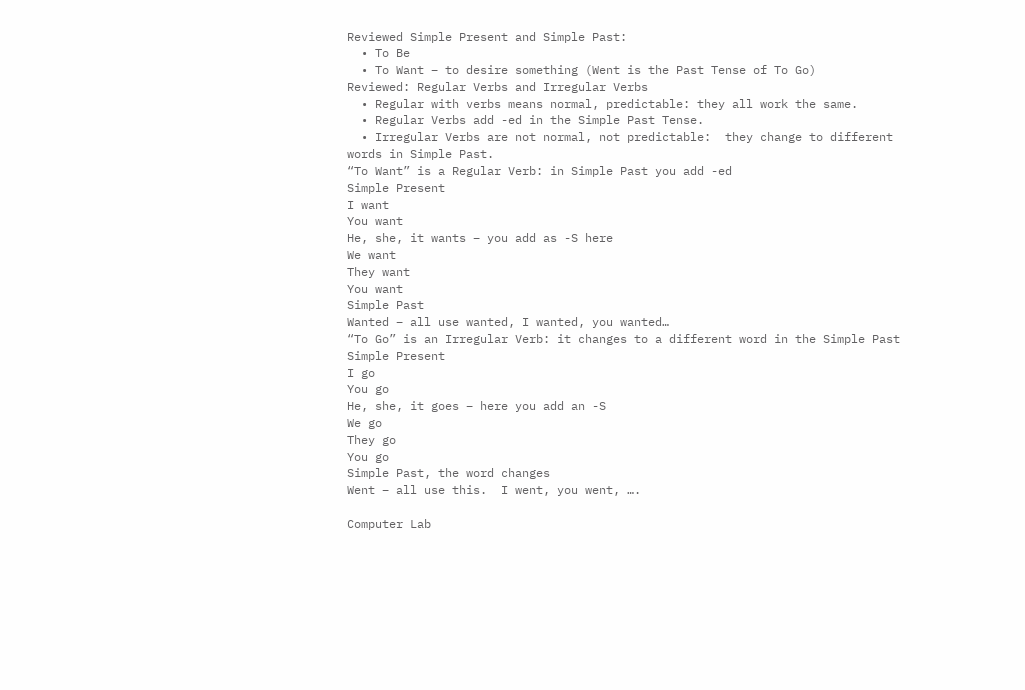Reviewed Simple Present and Simple Past:
  • To Be
  • To Want – to desire something (Went is the Past Tense of To Go)
Reviewed: Regular Verbs and Irregular Verbs
  • Regular with verbs means normal, predictable: they all work the same.
  • Regular Verbs add -ed in the Simple Past Tense.
  • Irregular Verbs are not normal, not predictable:  they change to different words in Simple Past.
“To Want” is a Regular Verb: in Simple Past you add -ed
Simple Present
I want
You want
He, she, it wants – you add as -S here
We want
They want
You want
Simple Past
Wanted – all use wanted, I wanted, you wanted…
“To Go” is an Irregular Verb: it changes to a different word in the Simple Past
Simple Present
I go
You go
He, she, it goes – here you add an -S
We go
They go
You go
Simple Past, the word changes
Went – all use this.  I went, you went, ….

Computer Lab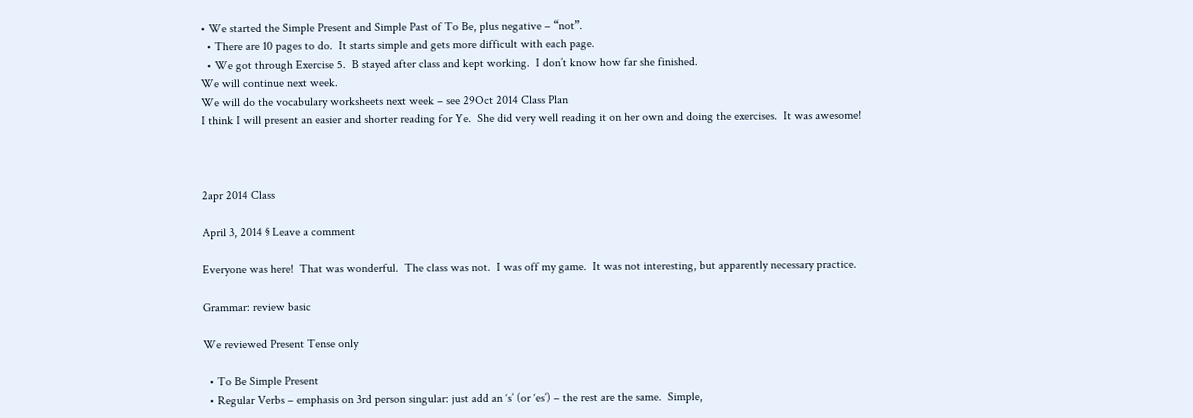• We started the Simple Present and Simple Past of To Be, plus negative – “not”.
  • There are 10 pages to do.  It starts simple and gets more difficult with each page.
  • We got through Exercise 5.  B stayed after class and kept working.  I don’t know how far she finished.
We will continue next week.
We will do the vocabulary worksheets next week – see 29Oct 2014 Class Plan
I think I will present an easier and shorter reading for Ye.  She did very well reading it on her own and doing the exercises.  It was awesome!



2apr 2014 Class

April 3, 2014 § Leave a comment

Everyone was here!  That was wonderful.  The class was not.  I was off my game.  It was not interesting, but apparently necessary practice.

Grammar: review basic

We reviewed Present Tense only

  • To Be Simple Present
  • Regular Verbs – emphasis on 3rd person singular: just add an ‘s’ (or ‘es’) – the rest are the same.  Simple,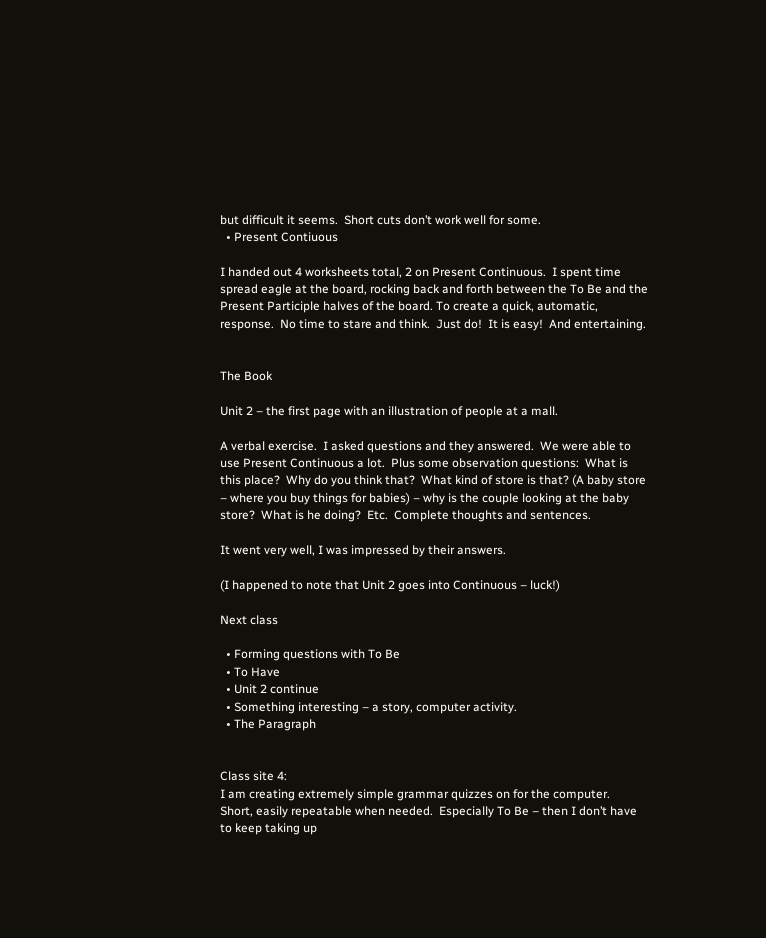but difficult it seems.  Short cuts don’t work well for some.
  • Present Contiuous

I handed out 4 worksheets total, 2 on Present Continuous.  I spent time spread eagle at the board, rocking back and forth between the To Be and the Present Participle halves of the board. To create a quick, automatic, response.  No time to stare and think.  Just do!  It is easy!  And entertaining.


The Book

Unit 2 – the first page with an illustration of people at a mall.

A verbal exercise.  I asked questions and they answered.  We were able to use Present Continuous a lot.  Plus some observation questions:  What is this place?  Why do you think that?  What kind of store is that? (A baby store – where you buy things for babies) – why is the couple looking at the baby store?  What is he doing?  Etc.  Complete thoughts and sentences.

It went very well, I was impressed by their answers.

(I happened to note that Unit 2 goes into Continuous – luck!)

Next class

  • Forming questions with To Be
  • To Have
  • Unit 2 continue
  • Something interesting – a story, computer activity.
  • The Paragraph


Class site 4:
I am creating extremely simple grammar quizzes on for the computer.   Short, easily repeatable when needed.  Especially To Be – then I don’t have to keep taking up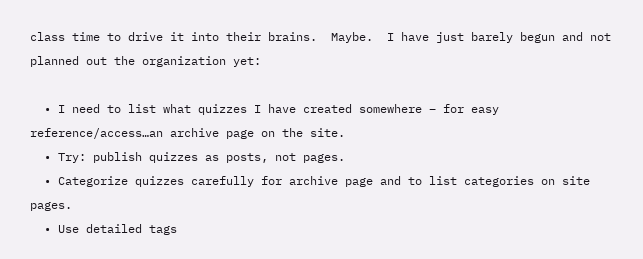class time to drive it into their brains.  Maybe.  I have just barely begun and not planned out the organization yet:

  • I need to list what quizzes I have created somewhere – for easy reference/access…an archive page on the site.
  • Try: publish quizzes as posts, not pages.
  • Categorize quizzes carefully for archive page and to list categories on site pages.
  • Use detailed tags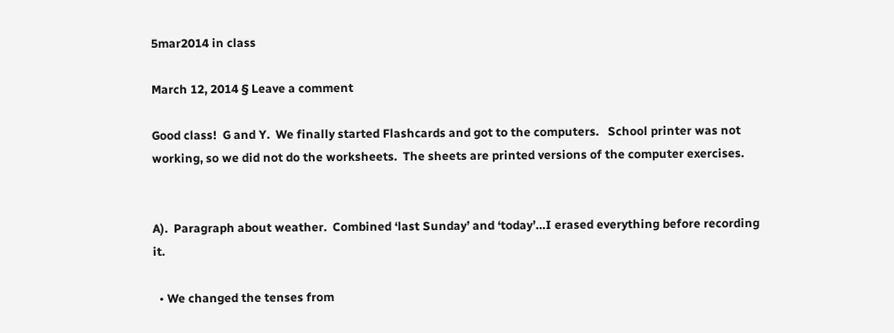5mar2014 in class

March 12, 2014 § Leave a comment

Good class!  G and Y.  We finally started Flashcards and got to the computers.   School printer was not working, so we did not do the worksheets.  The sheets are printed versions of the computer exercises.


A).  Paragraph about weather.  Combined ‘last Sunday’ and ‘today’…I erased everything before recording it.

  • We changed the tenses from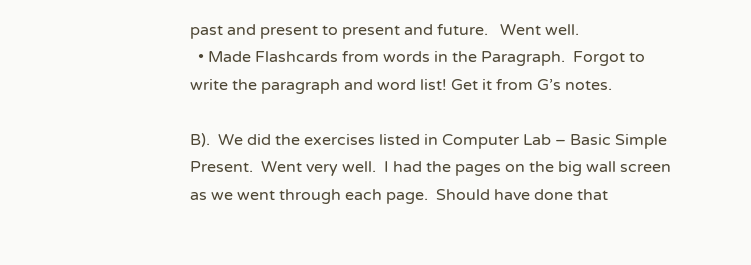past and present to present and future.   Went well.
  • Made Flashcards from words in the Paragraph.  Forgot to write the paragraph and word list! Get it from G’s notes.

B).  We did the exercises listed in Computer Lab – Basic Simple Present.  Went very well.  I had the pages on the big wall screen as we went through each page.  Should have done that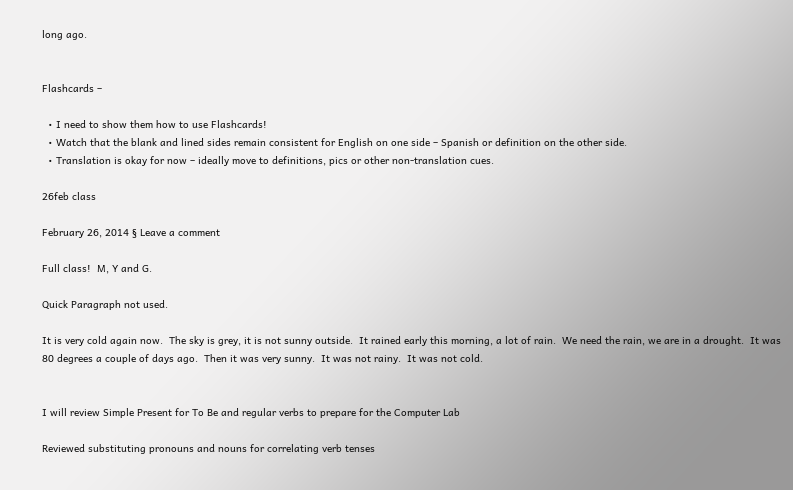long ago.


Flashcards –

  • I need to show them how to use Flashcards!
  • Watch that the blank and lined sides remain consistent for English on one side – Spanish or definition on the other side.
  • Translation is okay for now – ideally move to definitions, pics or other non-translation cues.

26feb class

February 26, 2014 § Leave a comment

Full class!  M, Y and G.

Quick Paragraph not used.

It is very cold again now.  The sky is grey, it is not sunny outside.  It rained early this morning, a lot of rain.  We need the rain, we are in a drought.  It was 80 degrees a couple of days ago.  Then it was very sunny.  It was not rainy.  It was not cold.


I will review Simple Present for To Be and regular verbs to prepare for the Computer Lab

Reviewed substituting pronouns and nouns for correlating verb tenses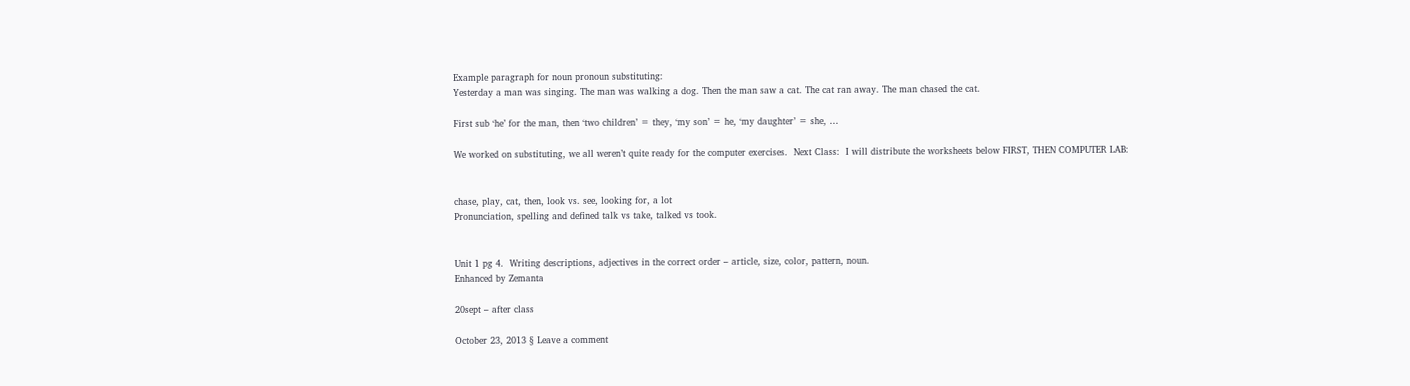Example paragraph for noun pronoun substituting:
Yesterday a man was singing. The man was walking a dog. Then the man saw a cat. The cat ran away. The man chased the cat.

First sub ‘he’ for the man, then ‘two children’ = they, ‘my son’ = he, ‘my daughter’ = she, …

We worked on substituting, we all weren’t quite ready for the computer exercises.  Next Class:  I will distribute the worksheets below FIRST, THEN COMPUTER LAB:


chase, play, cat, then, look vs. see, looking for, a lot
Pronunciation, spelling and defined talk vs take, talked vs took.


Unit 1 pg 4.  Writing descriptions, adjectives in the correct order – article, size, color, pattern, noun.
Enhanced by Zemanta

20sept – after class

October 23, 2013 § Leave a comment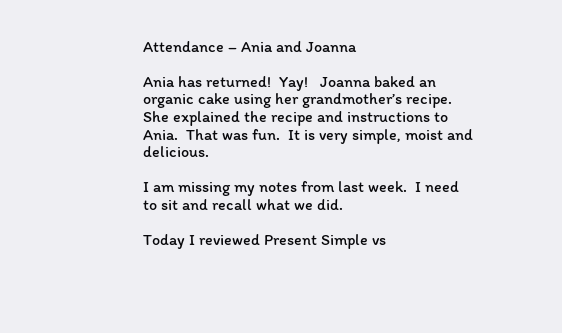Attendance – Ania and Joanna

Ania has returned!  Yay!   Joanna baked an organic cake using her grandmother’s recipe.  She explained the recipe and instructions to Ania.  That was fun.  It is very simple, moist and delicious.

I am missing my notes from last week.  I need to sit and recall what we did.

Today I reviewed Present Simple vs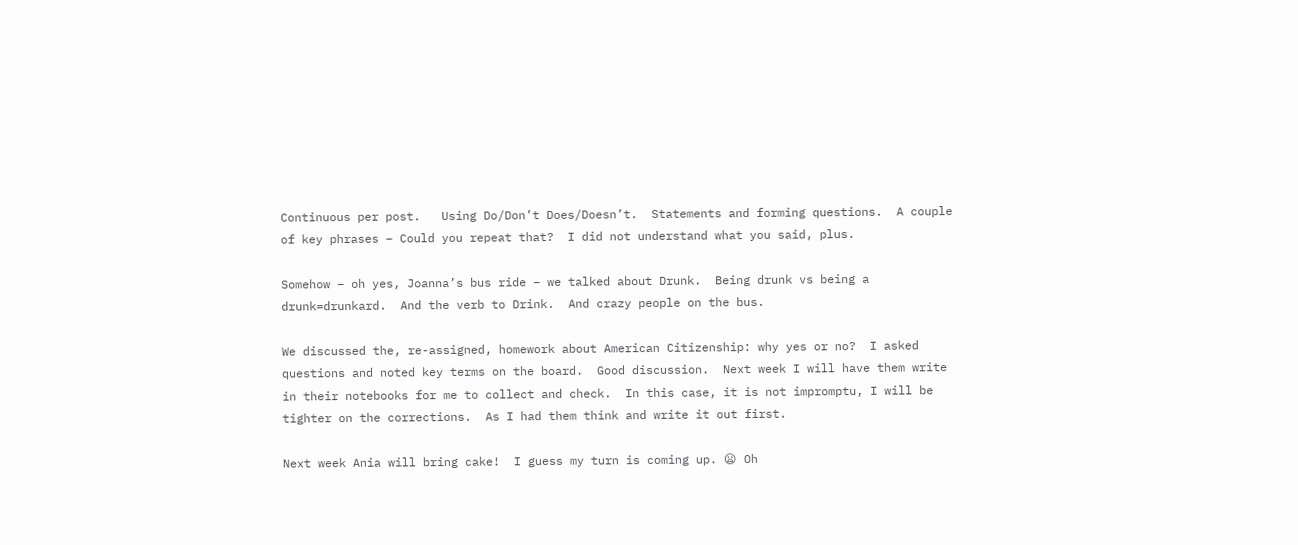Continuous per post.   Using Do/Don’t Does/Doesn’t.  Statements and forming questions.  A couple of key phrases – Could you repeat that?  I did not understand what you said, plus.

Somehow – oh yes, Joanna’s bus ride – we talked about Drunk.  Being drunk vs being a drunk=drunkard.  And the verb to Drink.  And crazy people on the bus.

We discussed the, re-assigned, homework about American Citizenship: why yes or no?  I asked questions and noted key terms on the board.  Good discussion.  Next week I will have them write in their notebooks for me to collect and check.  In this case, it is not impromptu, I will be tighter on the corrections.  As I had them think and write it out first.

Next week Ania will bring cake!  I guess my turn is coming up. 😦 Oh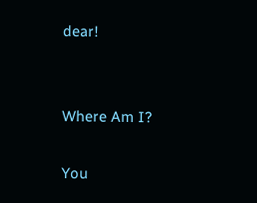dear!


Where Am I?

You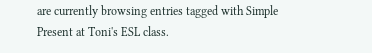are currently browsing entries tagged with Simple Present at Toni's ESL class.